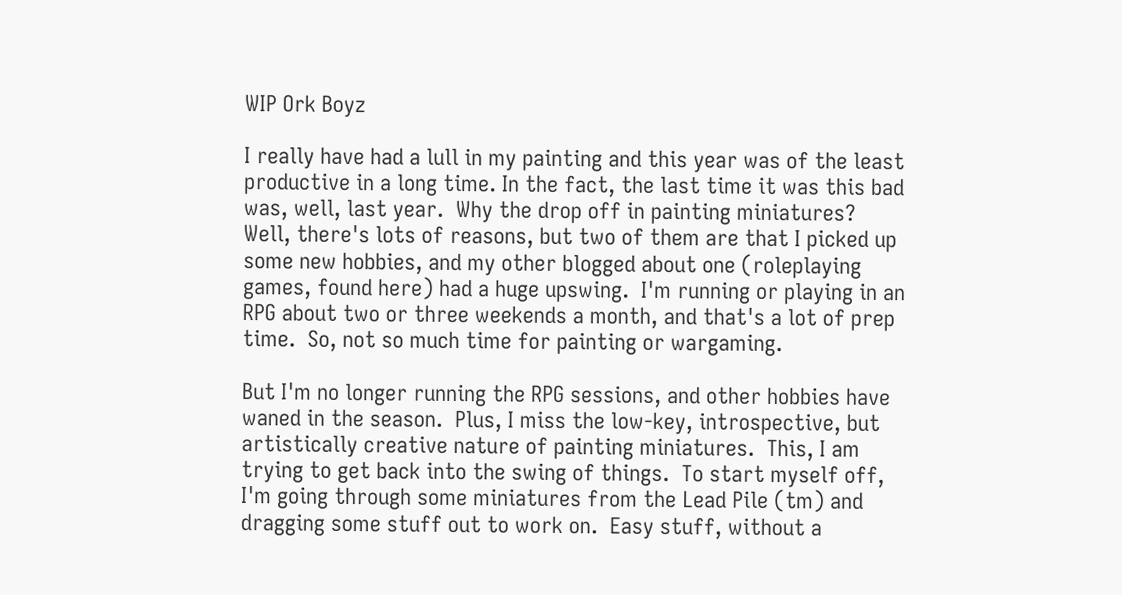WIP Ork Boyz

I really have had a lull in my painting and this year was of the least productive in a long time. In the fact, the last time it was this bad was, well, last year.  Why the drop off in painting miniatures?  Well, there's lots of reasons, but two of them are that I picked up some new hobbies, and my other blogged about one (roleplaying games, found here) had a huge upswing.  I'm running or playing in an RPG about two or three weekends a month, and that's a lot of prep time.  So, not so much time for painting or wargaming.

But I'm no longer running the RPG sessions, and other hobbies have waned in the season.  Plus, I miss the low-key, introspective, but artistically creative nature of painting miniatures.  This, I am trying to get back into the swing of things.  To start myself off, I'm going through some miniatures from the Lead Pile (tm) and dragging some stuff out to work on.  Easy stuff, without a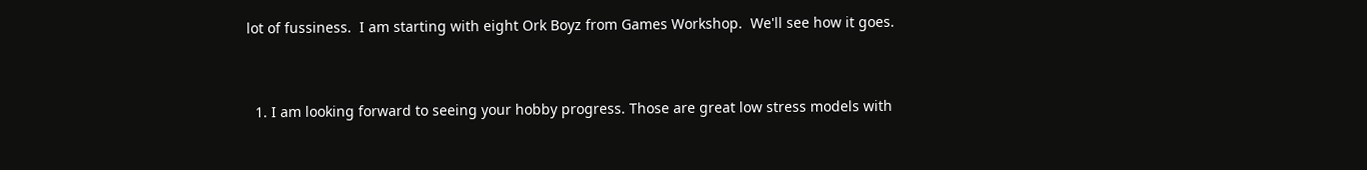lot of fussiness.  I am starting with eight Ork Boyz from Games Workshop.  We'll see how it goes.


  1. I am looking forward to seeing your hobby progress. Those are great low stress models with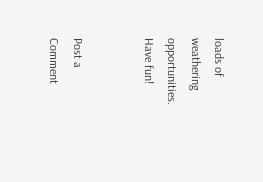loads of weathering opportunities. Have fun!


Post a Comment